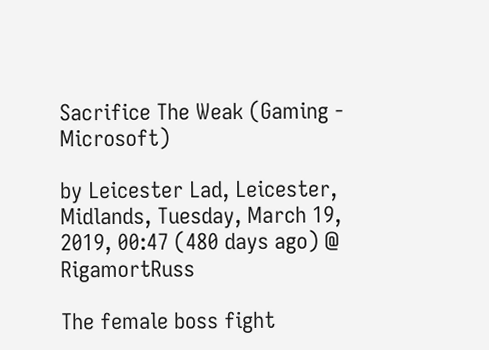Sacrifice The Weak (Gaming - Microsoft)

by Leicester Lad, Leicester, Midlands, Tuesday, March 19, 2019, 00:47 (480 days ago) @ RigamortRuss

The female boss fight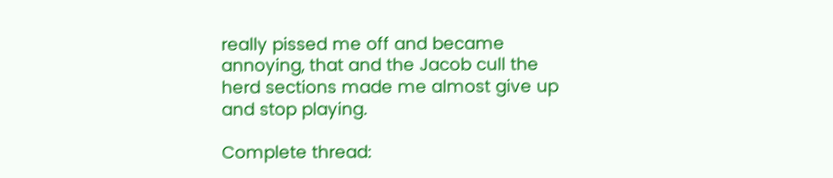really pissed me off and became annoying, that and the Jacob cull the herd sections made me almost give up and stop playing.

Complete thread: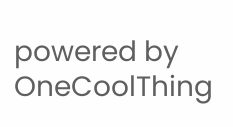powered by OneCoolThing